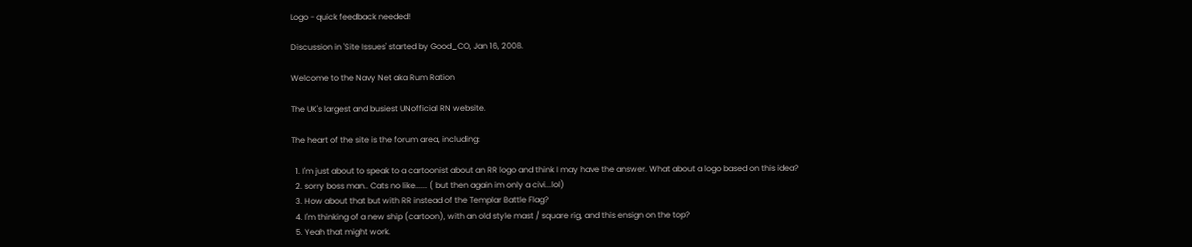Logo - quick feedback needed!

Discussion in 'Site Issues' started by Good_CO, Jan 16, 2008.

Welcome to the Navy Net aka Rum Ration

The UK's largest and busiest UNofficial RN website.

The heart of the site is the forum area, including:

  1. I'm just about to speak to a cartoonist about an RR logo and think I may have the answer. What about a logo based on this idea?
  2. sorry boss man.. Cats no like...... ( but then again im only a civi...lol)
  3. How about that but with RR instead of the Templar Battle Flag?
  4. I'm thinking of a new ship (cartoon), with an old style mast / square rig, and this ensign on the top?
  5. Yeah that might work.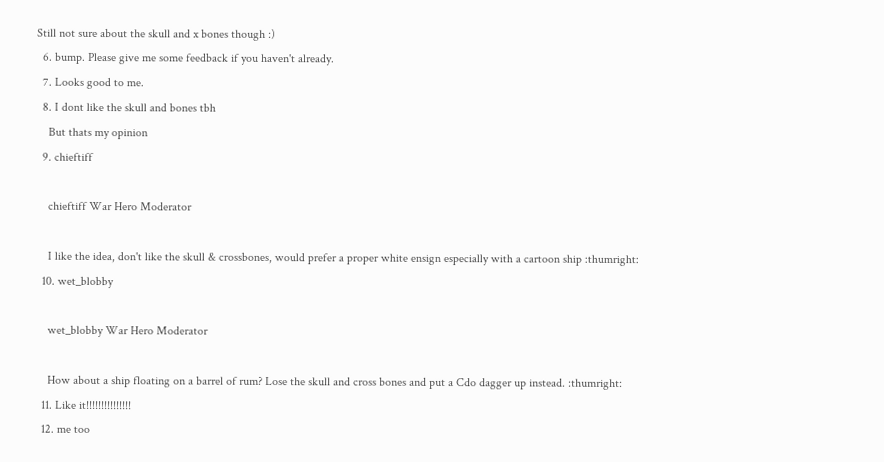Still not sure about the skull and x bones though :)
  6. bump. Please give me some feedback if you haven't already.
  7. Looks good to me.
  8. I dont like the skull and bones tbh
    But thats my opinion
  9. chieftiff

    chieftiff War Hero Moderator

    I like the idea, don't like the skull & crossbones, would prefer a proper white ensign especially with a cartoon ship :thumright:
  10. wet_blobby

    wet_blobby War Hero Moderator

    How about a ship floating on a barrel of rum? Lose the skull and cross bones and put a Cdo dagger up instead. :thumright:
  11. Like it!!!!!!!!!!!!!!!
  12. me too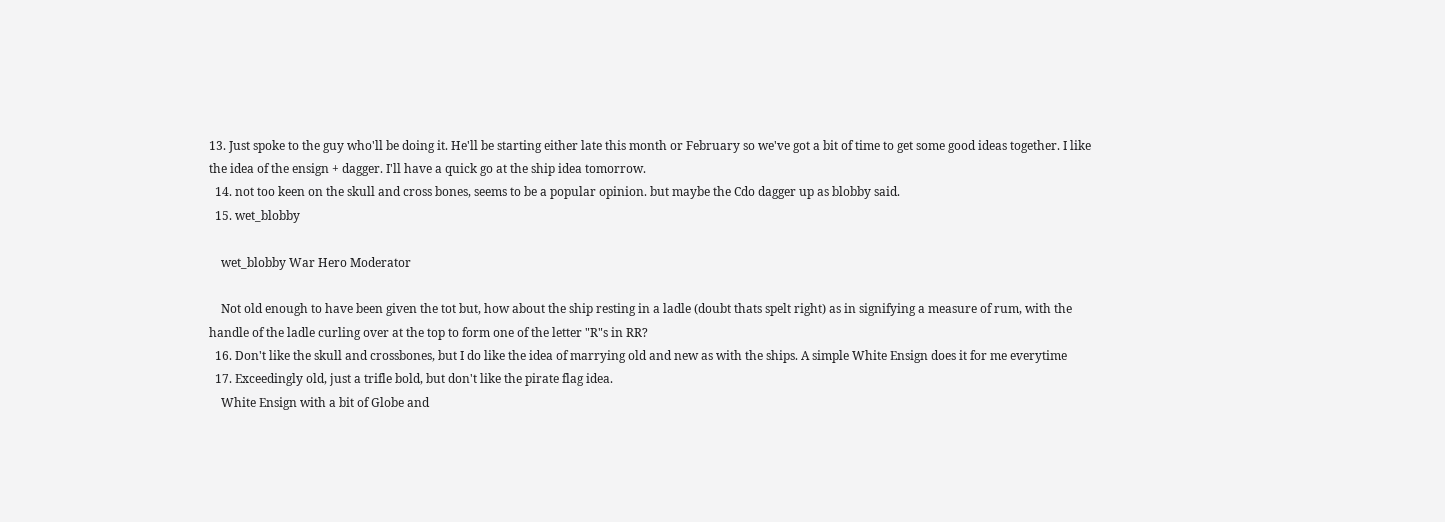13. Just spoke to the guy who'll be doing it. He'll be starting either late this month or February so we've got a bit of time to get some good ideas together. I like the idea of the ensign + dagger. I'll have a quick go at the ship idea tomorrow.
  14. not too keen on the skull and cross bones, seems to be a popular opinion. but maybe the Cdo dagger up as blobby said.
  15. wet_blobby

    wet_blobby War Hero Moderator

    Not old enough to have been given the tot but, how about the ship resting in a ladle (doubt thats spelt right) as in signifying a measure of rum, with the handle of the ladle curling over at the top to form one of the letter "R"s in RR?
  16. Don't like the skull and crossbones, but I do like the idea of marrying old and new as with the ships. A simple White Ensign does it for me everytime
  17. Exceedingly old, just a trifle bold, but don't like the pirate flag idea.
    White Ensign with a bit of Globe and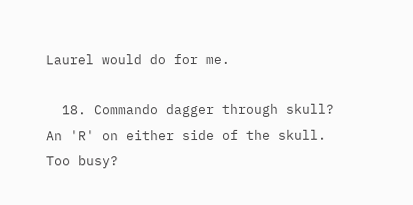Laurel would do for me.

  18. Commando dagger through skull? An 'R' on either side of the skull. Too busy?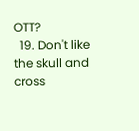OTT?
  19. Don't like the skull and cross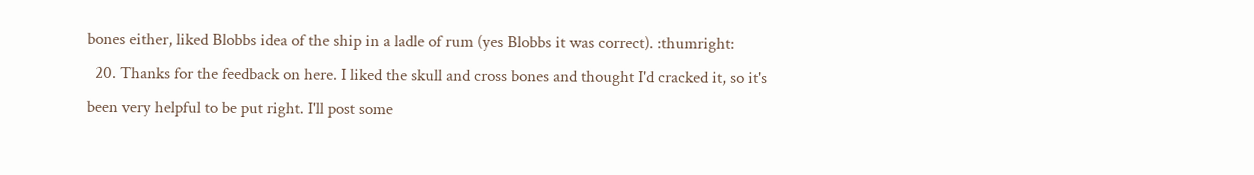bones either, liked Blobbs idea of the ship in a ladle of rum (yes Blobbs it was correct). :thumright:
  20. Thanks for the feedback on here. I liked the skull and cross bones and thought I'd cracked it, so it's been very helpful to be put right. I'll post some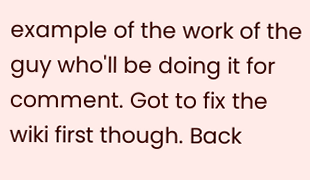example of the work of the guy who'll be doing it for comment. Got to fix the wiki first though. Back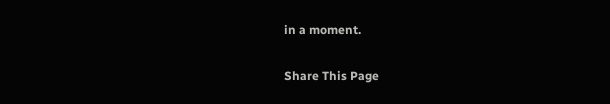in a moment.

Share This Page